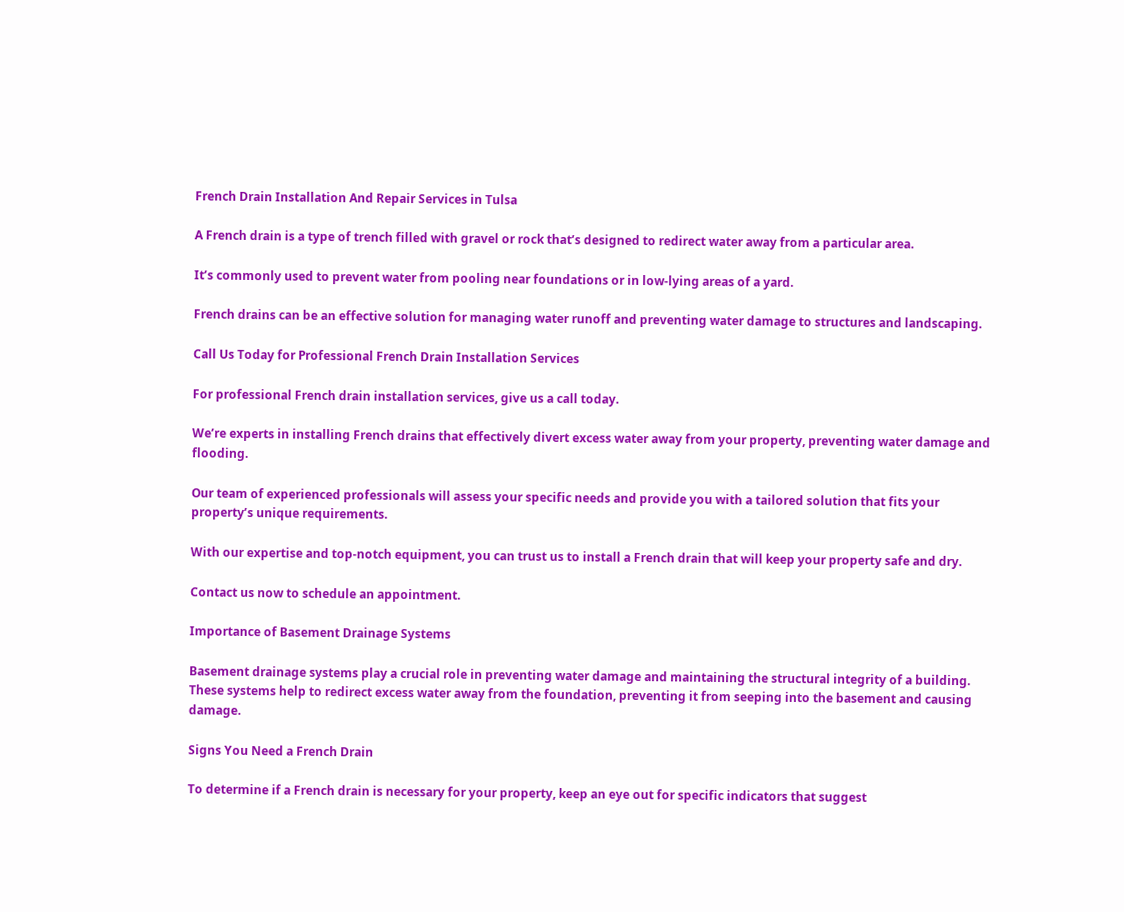French Drain Installation And Repair Services in Tulsa

A French drain is a type of trench filled with gravel or rock that’s designed to redirect water away from a particular area.

It’s commonly used to prevent water from pooling near foundations or in low-lying areas of a yard.

French drains can be an effective solution for managing water runoff and preventing water damage to structures and landscaping.

Call Us Today for Professional French Drain Installation Services

For professional French drain installation services, give us a call today.

We’re experts in installing French drains that effectively divert excess water away from your property, preventing water damage and flooding.

Our team of experienced professionals will assess your specific needs and provide you with a tailored solution that fits your property’s unique requirements.

With our expertise and top-notch equipment, you can trust us to install a French drain that will keep your property safe and dry.

Contact us now to schedule an appointment.

Importance of Basement Drainage Systems

Basement drainage systems play a crucial role in preventing water damage and maintaining the structural integrity of a building. These systems help to redirect excess water away from the foundation, preventing it from seeping into the basement and causing damage.

Signs You Need a French Drain

To determine if a French drain is necessary for your property, keep an eye out for specific indicators that suggest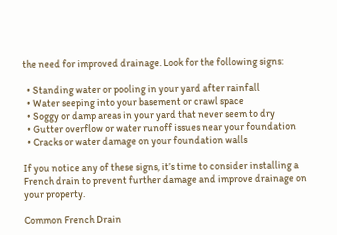the need for improved drainage. Look for the following signs:

  • Standing water or pooling in your yard after rainfall
  • Water seeping into your basement or crawl space
  • Soggy or damp areas in your yard that never seem to dry
  • Gutter overflow or water runoff issues near your foundation
  • Cracks or water damage on your foundation walls

If you notice any of these signs, it’s time to consider installing a French drain to prevent further damage and improve drainage on your property.

Common French Drain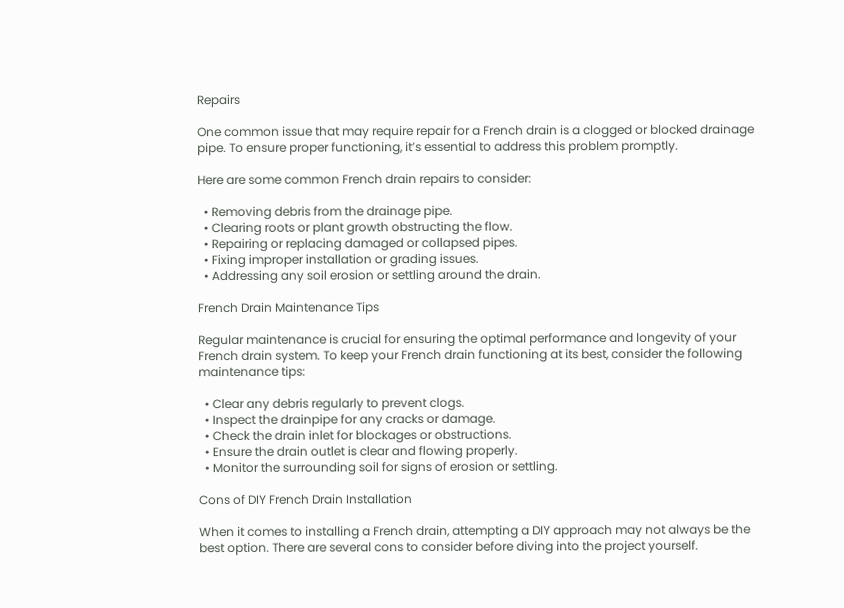Repairs

One common issue that may require repair for a French drain is a clogged or blocked drainage pipe. To ensure proper functioning, it’s essential to address this problem promptly.

Here are some common French drain repairs to consider:

  • Removing debris from the drainage pipe.
  • Clearing roots or plant growth obstructing the flow.
  • Repairing or replacing damaged or collapsed pipes.
  • Fixing improper installation or grading issues.
  • Addressing any soil erosion or settling around the drain.

French Drain Maintenance Tips

Regular maintenance is crucial for ensuring the optimal performance and longevity of your French drain system. To keep your French drain functioning at its best, consider the following maintenance tips:

  • Clear any debris regularly to prevent clogs.
  • Inspect the drainpipe for any cracks or damage.
  • Check the drain inlet for blockages or obstructions.
  • Ensure the drain outlet is clear and flowing properly.
  • Monitor the surrounding soil for signs of erosion or settling.

Cons of DIY French Drain Installation

When it comes to installing a French drain, attempting a DIY approach may not always be the best option. There are several cons to consider before diving into the project yourself.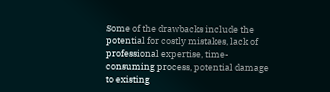Some of the drawbacks include the potential for costly mistakes, lack of professional expertise, time-consuming process, potential damage to existing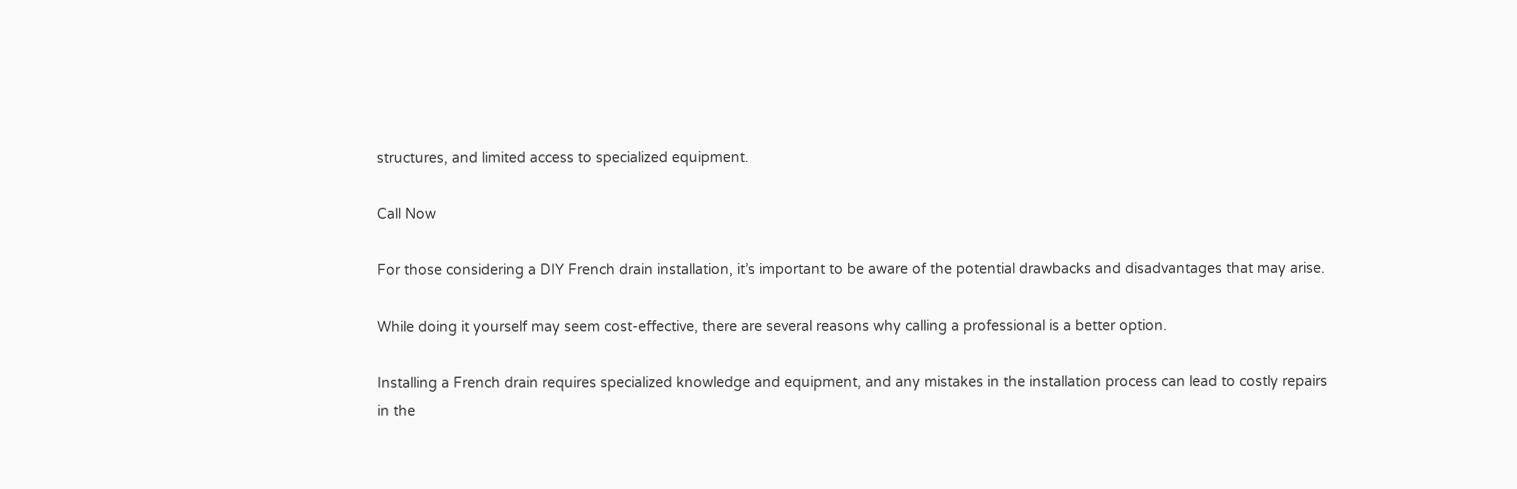structures, and limited access to specialized equipment.

Call Now

For those considering a DIY French drain installation, it’s important to be aware of the potential drawbacks and disadvantages that may arise.

While doing it yourself may seem cost-effective, there are several reasons why calling a professional is a better option.

Installing a French drain requires specialized knowledge and equipment, and any mistakes in the installation process can lead to costly repairs in the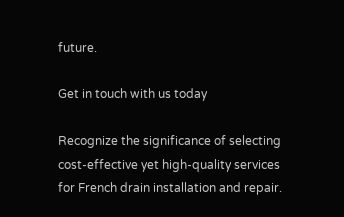future.

Get in touch with us today

Recognize the significance of selecting cost-effective yet high-quality services for French drain installation and repair.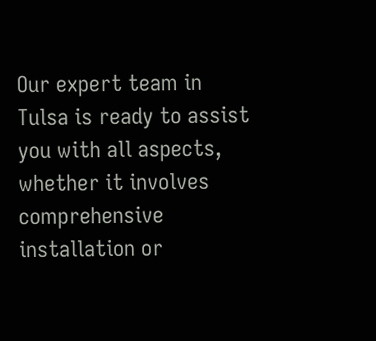Our expert team in Tulsa is ready to assist you with all aspects, whether it involves comprehensive installation or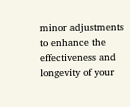minor adjustments to enhance the effectiveness and longevity of your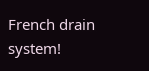French drain system!